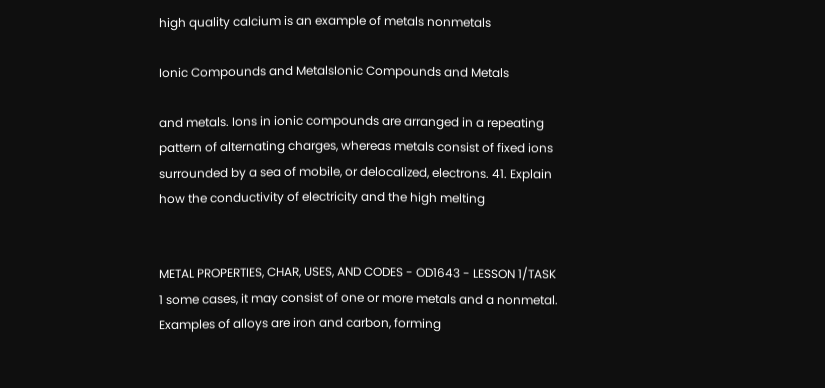high quality calcium is an example of metals nonmetals

Ionic Compounds and MetalsIonic Compounds and Metals

and metals. Ions in ionic compounds are arranged in a repeating pattern of alternating charges, whereas metals consist of fixed ions surrounded by a sea of mobile, or delocalized, electrons. 41. Explain how the conductivity of electricity and the high melting


METAL PROPERTIES, CHAR, USES, AND CODES - OD1643 - LESSON 1/TASK 1 some cases, it may consist of one or more metals and a nonmetal. Examples of alloys are iron and carbon, forming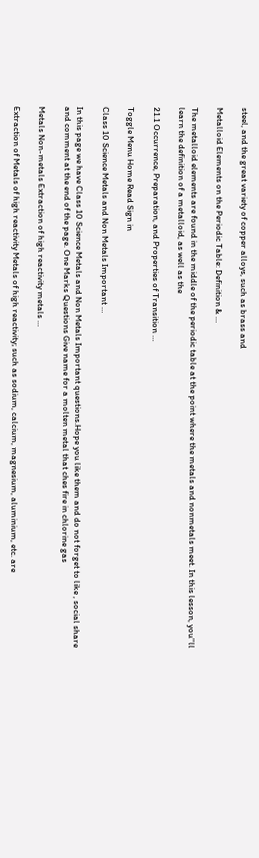steel, and the great variety of copper alloys, such as brass and

Metalloid Elements on the Periodic Table: Definition & …

The metalloid elements are found in the middle of the periodic table at the point where the metals and nonmetals meet. In this lesson, you''ll learn the definition of a metalloid, as well as the

21.1 Occurrence, Preparation, and Properties of Transition …

Toggle Menu Home Read Sign in

Class 10 Science Metals and Non Metals Important …

In this page we have Class 10 Science Metals and Non Metals Important questions.Hope you like them and do not forget to like , social share and comment at the end of the page. One Marks Questions Give name for a molten metal that ches fire in chlorine gas

Metals Non-metals Extraction of high reactivity metals …

Extraction of Metals of high reactivity Metals of high reactivity; such as sodium, calcium, magnesium, aluminium, etc. are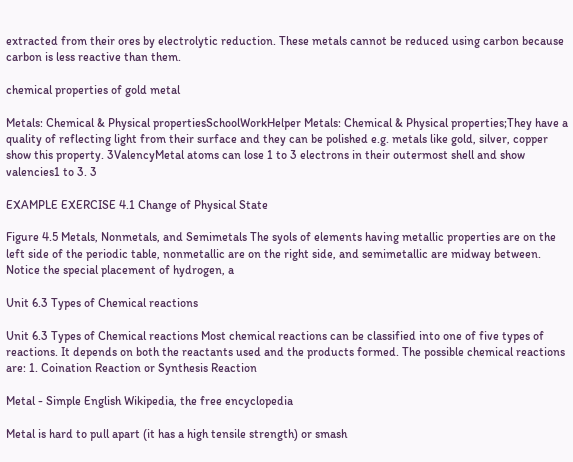extracted from their ores by electrolytic reduction. These metals cannot be reduced using carbon because carbon is less reactive than them.

chemical properties of gold metal

Metals: Chemical & Physical propertiesSchoolWorkHelper Metals: Chemical & Physical properties;They have a quality of reflecting light from their surface and they can be polished e.g. metals like gold, silver, copper show this property. 3ValencyMetal atoms can lose 1 to 3 electrons in their outermost shell and show valencies1 to 3. 3

EXAMPLE EXERCISE 4.1 Change of Physical State

Figure 4.5 Metals, Nonmetals, and Semimetals The syols of elements having metallic properties are on the left side of the periodic table, nonmetallic are on the right side, and semimetallic are midway between. Notice the special placement of hydrogen, a

Unit 6.3 Types of Chemical reactions

Unit 6.3 Types of Chemical reactions Most chemical reactions can be classified into one of five types of reactions. It depends on both the reactants used and the products formed. The possible chemical reactions are: 1. Coination Reaction or Synthesis Reaction

Metal - Simple English Wikipedia, the free encyclopedia

Metal is hard to pull apart (it has a high tensile strength) or smash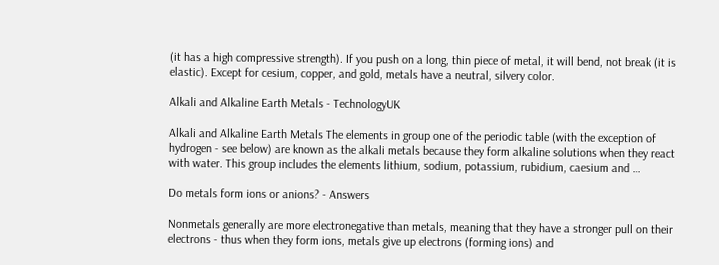(it has a high compressive strength). If you push on a long, thin piece of metal, it will bend, not break (it is elastic). Except for cesium, copper, and gold, metals have a neutral, silvery color.

Alkali and Alkaline Earth Metals - TechnologyUK

Alkali and Alkaline Earth Metals The elements in group one of the periodic table (with the exception of hydrogen - see below) are known as the alkali metals because they form alkaline solutions when they react with water. This group includes the elements lithium, sodium, potassium, rubidium, caesium and …

Do metals form ions or anions? - Answers

Nonmetals generally are more electronegative than metals, meaning that they have a stronger pull on their electrons - thus when they form ions, metals give up electrons (forming ions) and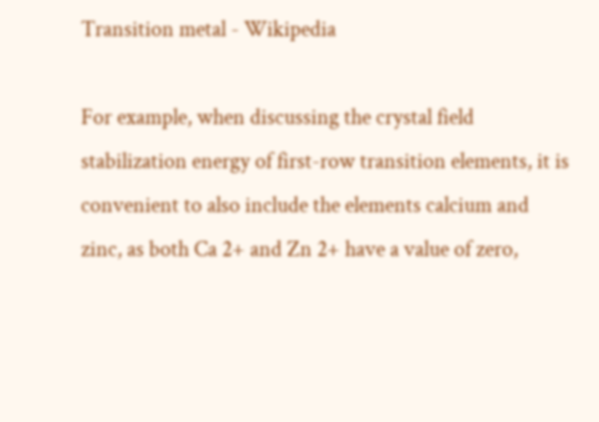Transition metal - Wikipedia

For example, when discussing the crystal field stabilization energy of first-row transition elements, it is convenient to also include the elements calcium and zinc, as both Ca 2+ and Zn 2+ have a value of zero,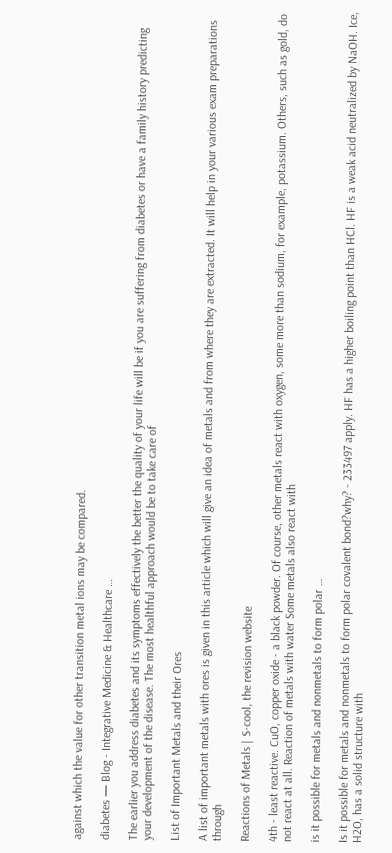against which the value for other transition metal ions may be compared.

diabetes — Blog - Integrative Medicine & Healthcare …

The earlier you address diabetes and its symptoms effectively the better the quality of your life will be if you are suffering from diabetes or have a family history predicting your development of the disease. The most healthful approach would be to take care of

List of Important Metals and their Ores

A list of important metals with ores is given in this article which will give an idea of metals and from where they are extracted. It will help in your various exam preparations through

Reactions of Metals | S-cool, the revision website

4th - least reactive. CuO, copper oxide - a black powder. Of course, other metals react with oxygen, some more than sodium, for example, potassium. Others, such as gold, do not react at all. Reaction of metals with water Some metals also react with

is it possible for metals and nonmetals to form polar …

Is it possible for metals and nonmetals to form polar covalent bond?why? - 233497 apply. HF has a higher boiling point than HCl. HF is a weak acid neutralized by NaOH. Ice, H2O, has a solid structure with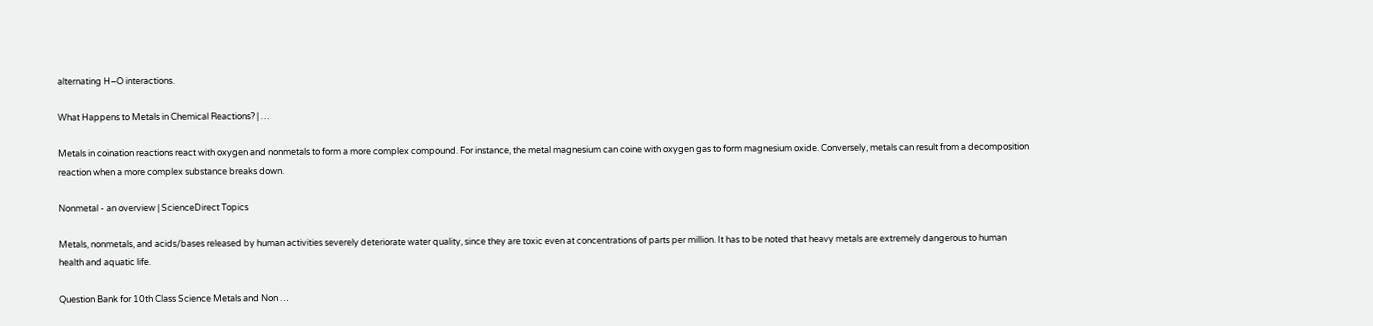alternating H−O interactions.

What Happens to Metals in Chemical Reactions? | …

Metals in coination reactions react with oxygen and nonmetals to form a more complex compound. For instance, the metal magnesium can coine with oxygen gas to form magnesium oxide. Conversely, metals can result from a decomposition reaction when a more complex substance breaks down.

Nonmetal - an overview | ScienceDirect Topics

Metals, nonmetals, and acids/bases released by human activities severely deteriorate water quality, since they are toxic even at concentrations of parts per million. It has to be noted that heavy metals are extremely dangerous to human health and aquatic life.

Question Bank for 10th Class Science Metals and Non …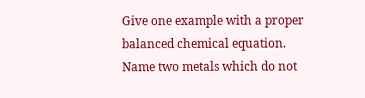Give one example with a proper balanced chemical equation. Name two metals which do not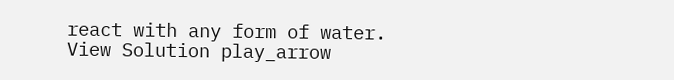react with any form of water. View Solution play_arrow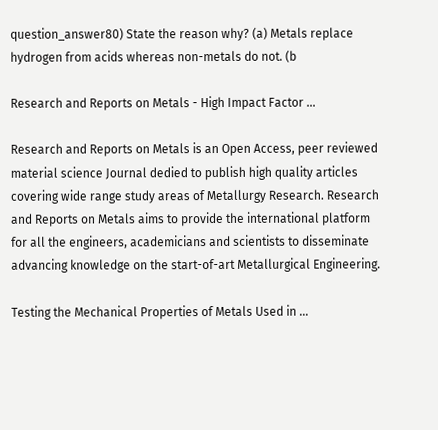question_answer80) State the reason why? (a) Metals replace hydrogen from acids whereas non-metals do not. (b

Research and Reports on Metals - High Impact Factor …

Research and Reports on Metals is an Open Access, peer reviewed material science Journal dedied to publish high quality articles covering wide range study areas of Metallurgy Research. Research and Reports on Metals aims to provide the international platform for all the engineers, academicians and scientists to disseminate advancing knowledge on the start-of-art Metallurgical Engineering.

Testing the Mechanical Properties of Metals Used in …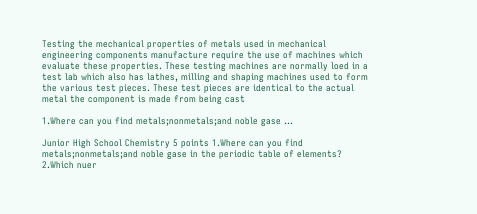Testing the mechanical properties of metals used in mechanical engineering components manufacture require the use of machines which evaluate these properties. These testing machines are normally loed in a test lab which also has lathes, milling and shaping machines used to form the various test pieces. These test pieces are identical to the actual metal the component is made from being cast

1.Where can you find metals;nonmetals;and noble gase …

Junior High School Chemistry 5 points 1.Where can you find metals;nonmetals;and noble gase in the periodic table of elements? 2.Which nuer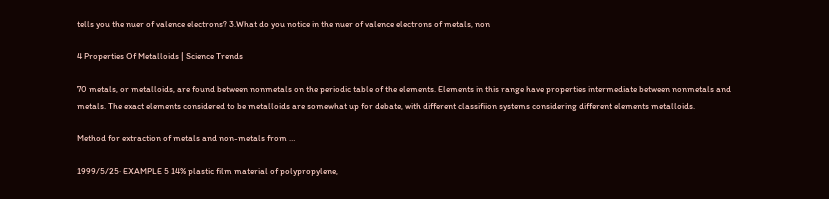tells you the nuer of valence electrons? 3.What do you notice in the nuer of valence electrons of metals, non

4 Properties Of Metalloids | Science Trends

70 metals, or metalloids, are found between nonmetals on the periodic table of the elements. Elements in this range have properties intermediate between nonmetals and metals. The exact elements considered to be metalloids are somewhat up for debate, with different classifiion systems considering different elements metalloids.

Method for extraction of metals and non-metals from …

1999/5/25· EXAMPLE 5 14% plastic film material of polypropylene,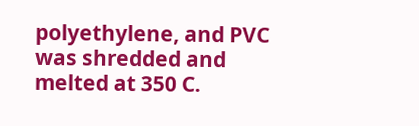polyethylene, and PVC was shredded and melted at 350 C.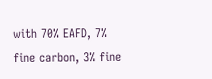with 70% EAFD, 7% fine carbon, 3% fine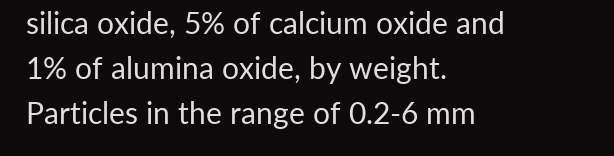silica oxide, 5% of calcium oxide and 1% of alumina oxide, by weight. Particles in the range of 0.2-6 mm